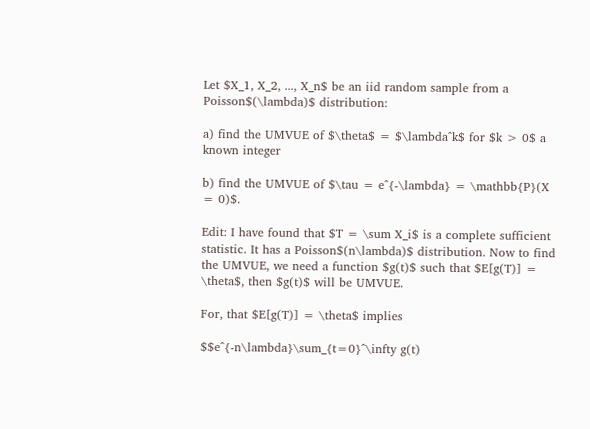Let $X_1, X_2, ..., X_n$ be an iid random sample from a Poisson$(\lambda)$ distribution:

a) find the UMVUE of $\theta$ = $\lambda^k$ for $k > 0$ a known integer

b) find the UMVUE of $\tau = e^{-\lambda} = \mathbb{P}(X = 0)$.

Edit: I have found that $T = \sum X_i$ is a complete sufficient statistic. It has a Poisson$(n\lambda)$ distribution. Now to find the UMVUE, we need a function $g(t)$ such that $E[g(T)] = \theta$, then $g(t)$ will be UMVUE.

For, that $E[g(T)] = \theta$ implies

$$e^{-n\lambda}\sum_{t=0}^\infty g(t)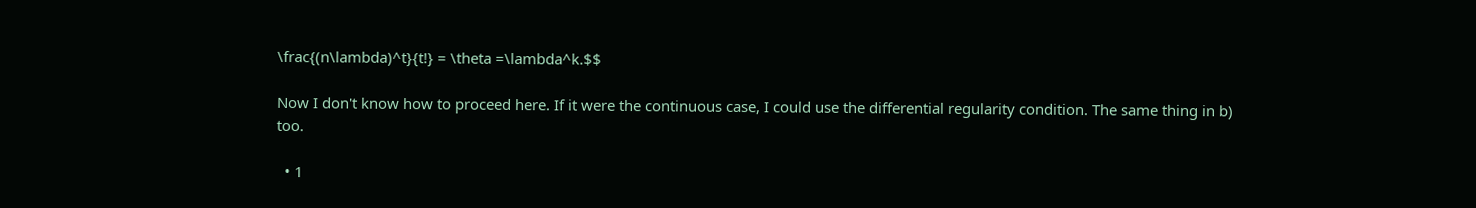\frac{(n\lambda)^t}{t!} = \theta =\lambda^k.$$

Now I don't know how to proceed here. If it were the continuous case, I could use the differential regularity condition. The same thing in b) too.

  • 1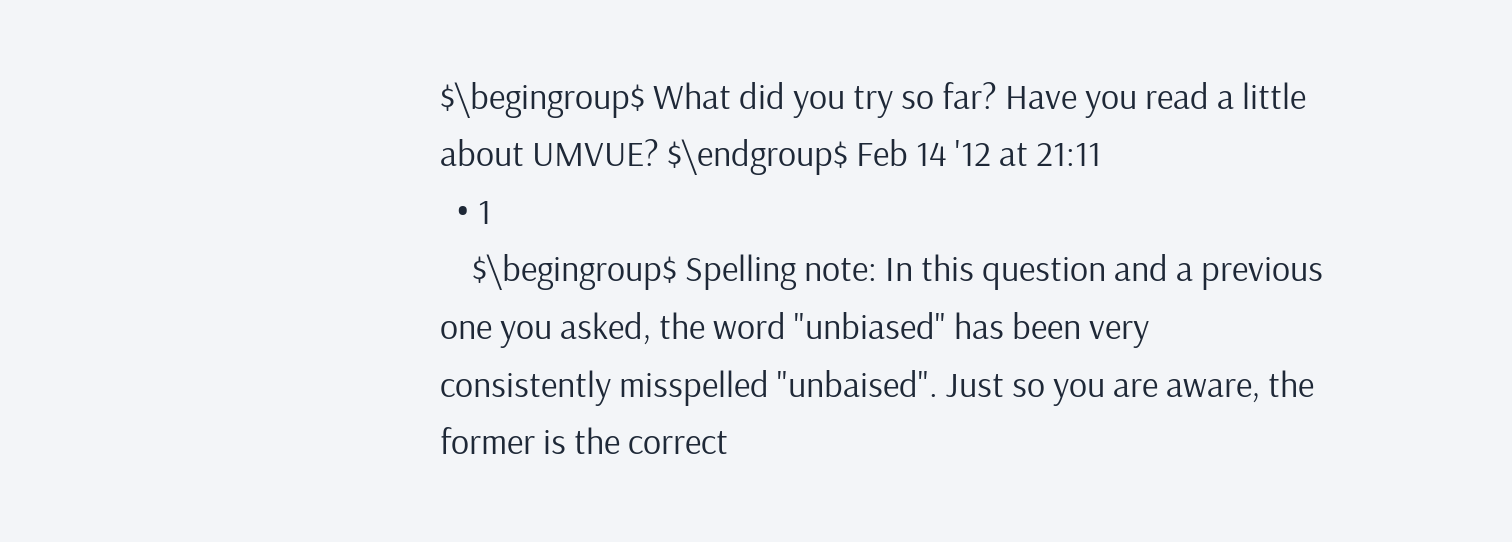$\begingroup$ What did you try so far? Have you read a little about UMVUE? $\endgroup$ Feb 14 '12 at 21:11
  • 1
    $\begingroup$ Spelling note: In this question and a previous one you asked, the word "unbiased" has been very consistently misspelled "unbaised". Just so you are aware, the former is the correct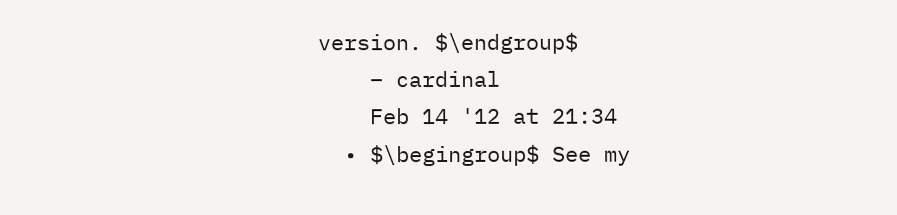version. $\endgroup$
    – cardinal
    Feb 14 '12 at 21:34
  • $\begingroup$ See my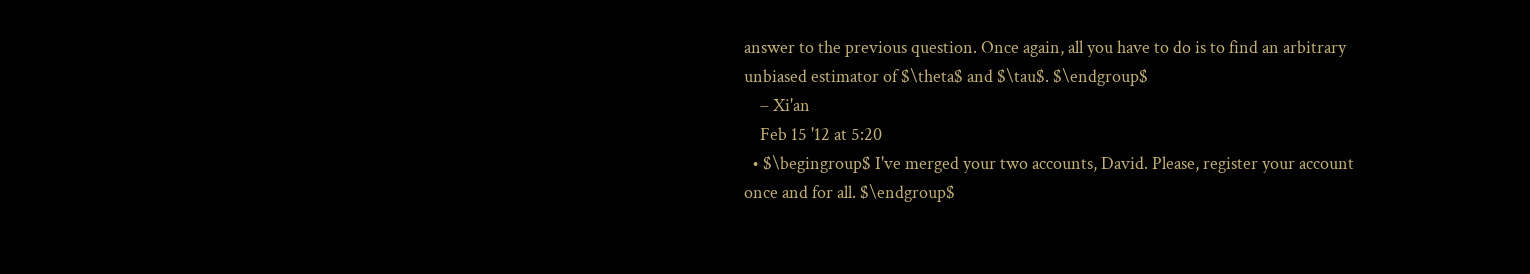answer to the previous question. Once again, all you have to do is to find an arbitrary unbiased estimator of $\theta$ and $\tau$. $\endgroup$
    – Xi'an
    Feb 15 '12 at 5:20
  • $\begingroup$ I've merged your two accounts, David. Please, register your account once and for all. $\endgroup$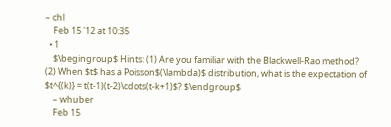– chl
    Feb 15 '12 at 10:35
  • 1
    $\begingroup$ Hints: (1) Are you familiar with the Blackwell-Rao method? (2) When $t$ has a Poisson$(\lambda)$ distribution, what is the expectation of $t^{(k)} = t(t-1)(t-2)\cdots(t-k+1)$? $\endgroup$
    – whuber
    Feb 15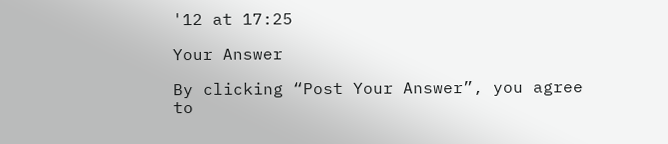'12 at 17:25

Your Answer

By clicking “Post Your Answer”, you agree to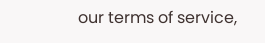our terms of service,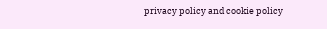privacy policy and cookie policy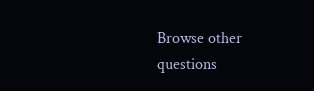Browse other questions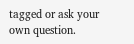tagged or ask your own question.